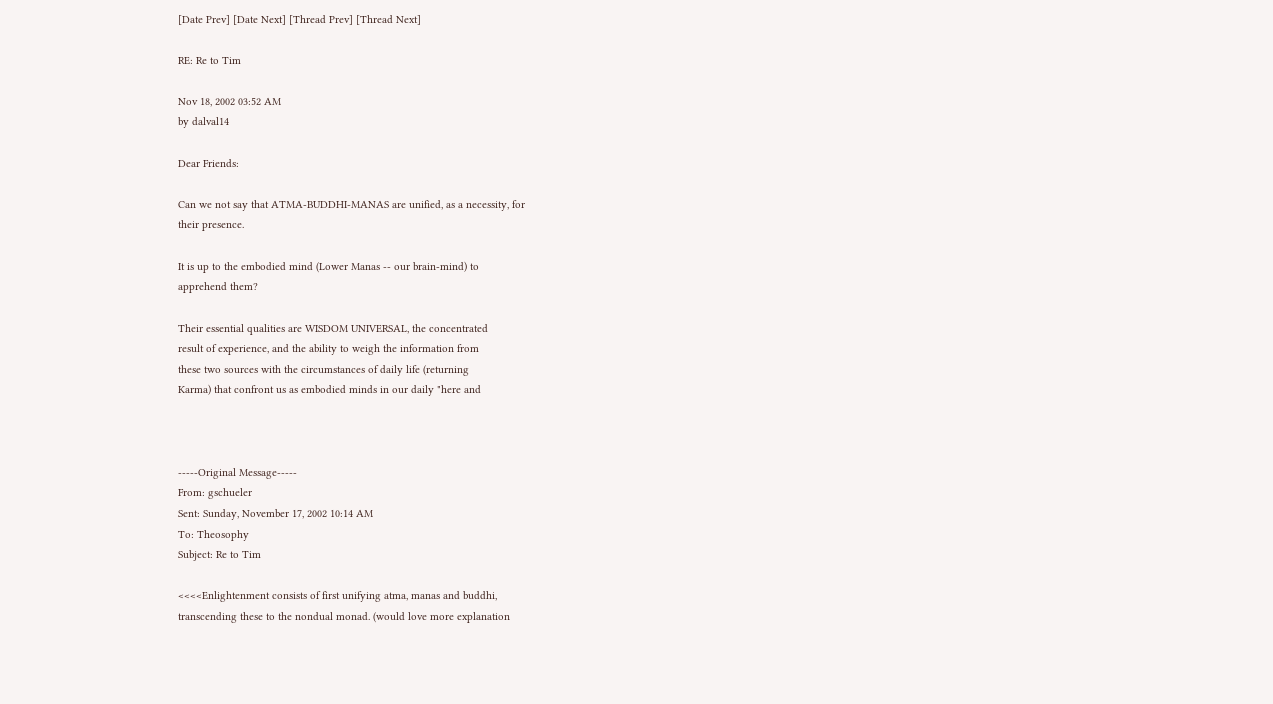[Date Prev] [Date Next] [Thread Prev] [Thread Next]

RE: Re to Tim

Nov 18, 2002 03:52 AM
by dalval14

Dear Friends:

Can we not say that ATMA-BUDDHI-MANAS are unified, as a necessity, for
their presence.

It is up to the embodied mind (Lower Manas -- our brain-mind) to
apprehend them?

Their essential qualities are WISDOM UNIVERSAL, the concentrated
result of experience, and the ability to weigh the information from
these two sources with the circumstances of daily life (returning
Karma) that confront us as embodied minds in our daily "here and



-----Original Message-----
From: gschueler
Sent: Sunday, November 17, 2002 10:14 AM
To: Theosophy
Subject: Re to Tim

<<<<Enlightenment consists of first unifying atma, manas and buddhi,
transcending these to the nondual monad. (would love more explanation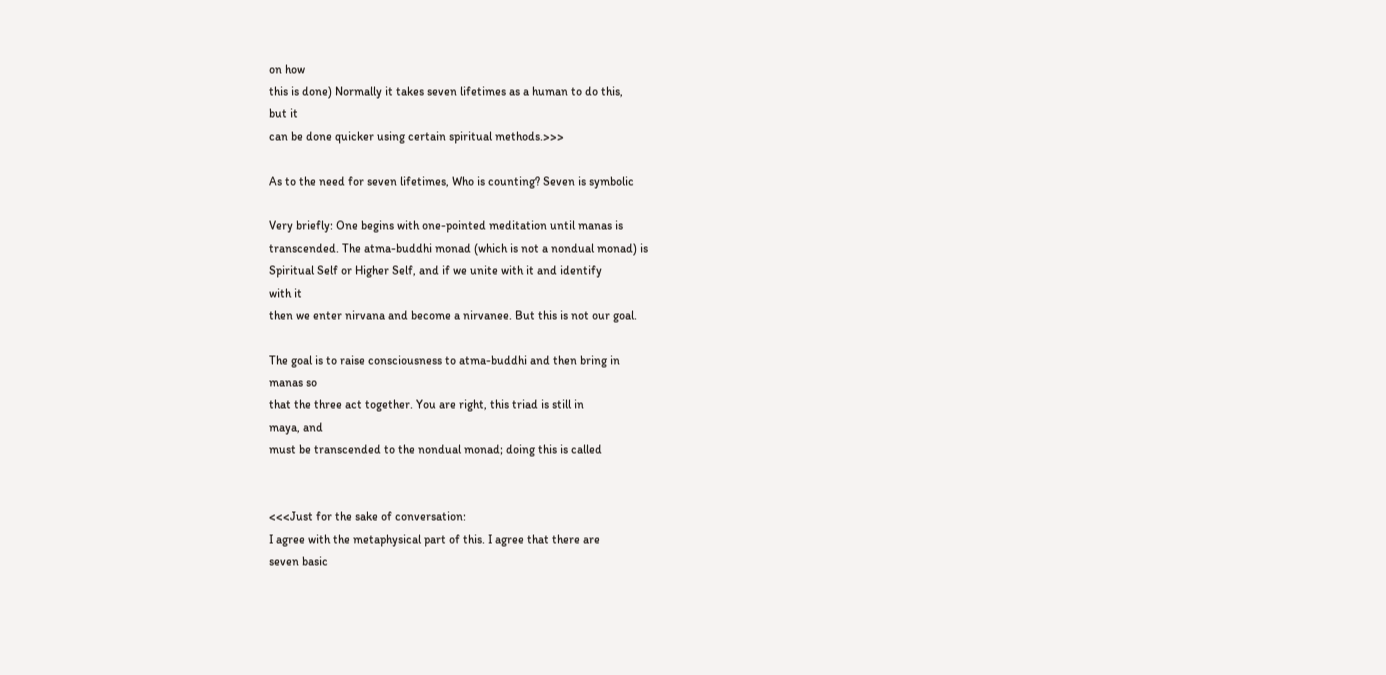on how
this is done) Normally it takes seven lifetimes as a human to do this,
but it
can be done quicker using certain spiritual methods.>>>

As to the need for seven lifetimes, Who is counting? Seven is symbolic

Very briefly: One begins with one-pointed meditation until manas is
transcended. The atma-buddhi monad (which is not a nondual monad) is
Spiritual Self or Higher Self, and if we unite with it and identify
with it
then we enter nirvana and become a nirvanee. But this is not our goal.

The goal is to raise consciousness to atma-buddhi and then bring in
manas so
that the three act together. You are right, this triad is still in
maya, and
must be transcended to the nondual monad; doing this is called


<<<Just for the sake of conversation:
I agree with the metaphysical part of this. I agree that there are
seven basic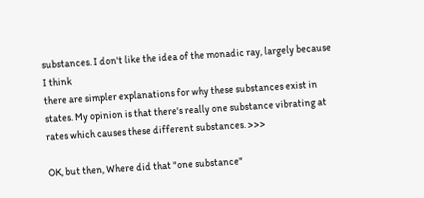substances. I don't like the idea of the monadic ray, largely because
I think
there are simpler explanations for why these substances exist in
states. My opinion is that there's really one substance vibrating at
rates which causes these different substances. >>>

OK, but then, Where did that "one substance"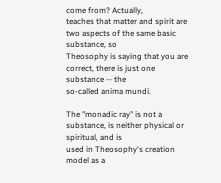come from? Actually,
teaches that matter and spirit are two aspects of the same basic
substance, so
Theosophy is saying that you are correct, there is just one
substance -- the
so-called anima mundi.

The "monadic ray" is not a substance, is neither physical or
spiritual, and is
used in Theosophy's creation model as a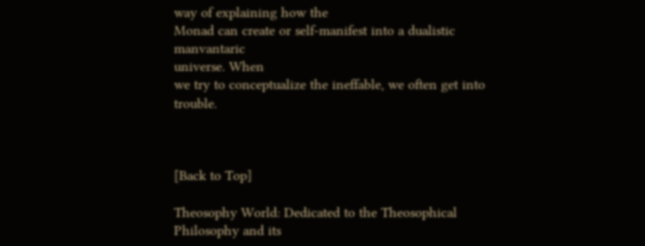way of explaining how the
Monad can create or self-manifest into a dualistic manvantaric
universe. When
we try to conceptualize the ineffable, we often get into trouble.



[Back to Top]

Theosophy World: Dedicated to the Theosophical Philosophy and its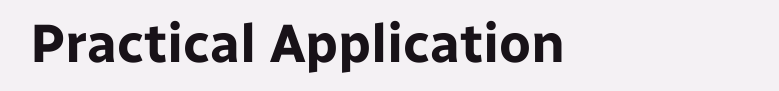Practical Application